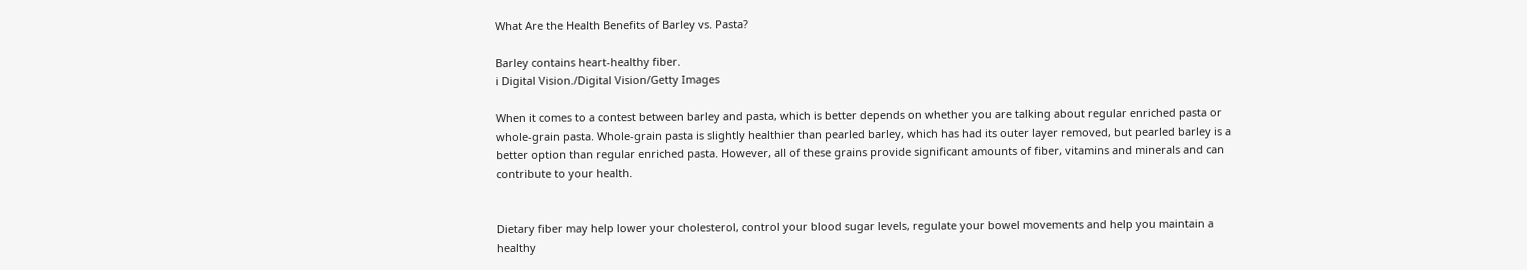What Are the Health Benefits of Barley vs. Pasta?

Barley contains heart-healthy fiber.
i Digital Vision./Digital Vision/Getty Images

When it comes to a contest between barley and pasta, which is better depends on whether you are talking about regular enriched pasta or whole-grain pasta. Whole-grain pasta is slightly healthier than pearled barley, which has had its outer layer removed, but pearled barley is a better option than regular enriched pasta. However, all of these grains provide significant amounts of fiber, vitamins and minerals and can contribute to your health.


Dietary fiber may help lower your cholesterol, control your blood sugar levels, regulate your bowel movements and help you maintain a healthy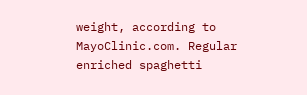weight, according to MayoClinic.com. Regular enriched spaghetti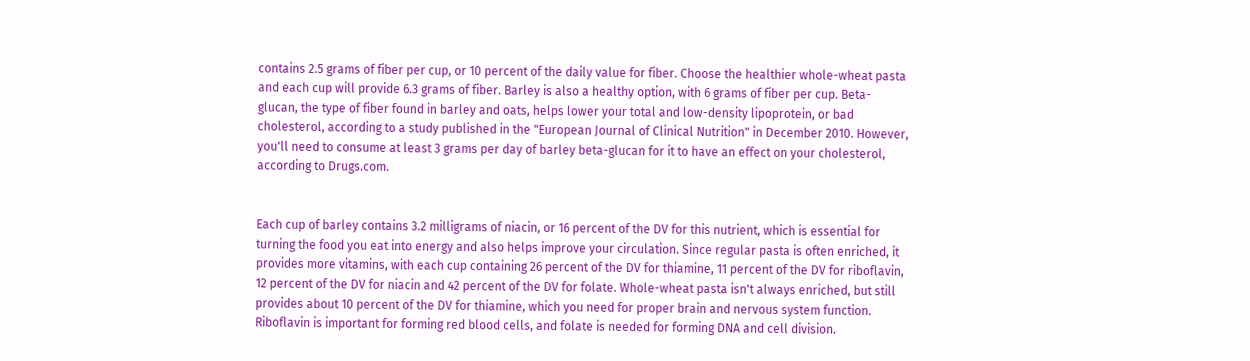contains 2.5 grams of fiber per cup, or 10 percent of the daily value for fiber. Choose the healthier whole-wheat pasta and each cup will provide 6.3 grams of fiber. Barley is also a healthy option, with 6 grams of fiber per cup. Beta-glucan, the type of fiber found in barley and oats, helps lower your total and low-density lipoprotein, or bad cholesterol, according to a study published in the "European Journal of Clinical Nutrition" in December 2010. However, you'll need to consume at least 3 grams per day of barley beta-glucan for it to have an effect on your cholesterol, according to Drugs.com.


Each cup of barley contains 3.2 milligrams of niacin, or 16 percent of the DV for this nutrient, which is essential for turning the food you eat into energy and also helps improve your circulation. Since regular pasta is often enriched, it provides more vitamins, with each cup containing 26 percent of the DV for thiamine, 11 percent of the DV for riboflavin, 12 percent of the DV for niacin and 42 percent of the DV for folate. Whole-wheat pasta isn't always enriched, but still provides about 10 percent of the DV for thiamine, which you need for proper brain and nervous system function. Riboflavin is important for forming red blood cells, and folate is needed for forming DNA and cell division.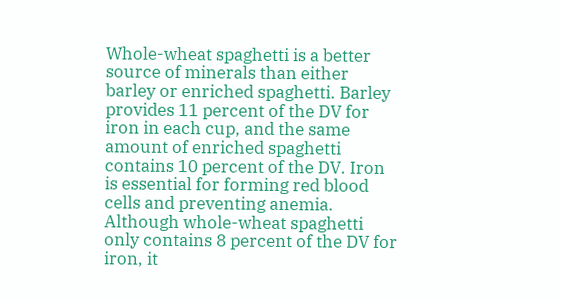Whole-wheat spaghetti is a better source of minerals than either barley or enriched spaghetti. Barley provides 11 percent of the DV for iron in each cup, and the same amount of enriched spaghetti contains 10 percent of the DV. Iron is essential for forming red blood cells and preventing anemia. Although whole-wheat spaghetti only contains 8 percent of the DV for iron, it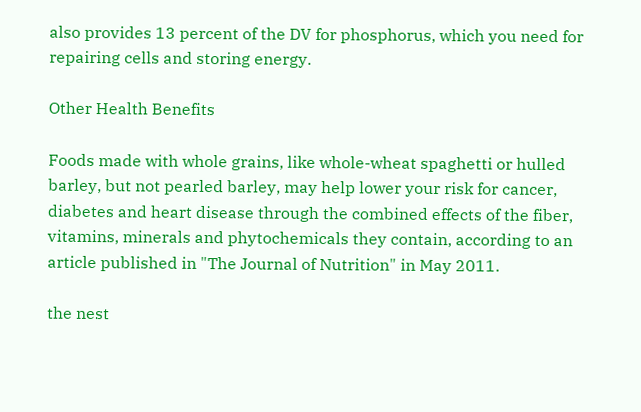also provides 13 percent of the DV for phosphorus, which you need for repairing cells and storing energy.

Other Health Benefits

Foods made with whole grains, like whole-wheat spaghetti or hulled barley, but not pearled barley, may help lower your risk for cancer, diabetes and heart disease through the combined effects of the fiber, vitamins, minerals and phytochemicals they contain, according to an article published in "The Journal of Nutrition" in May 2011.

the nest